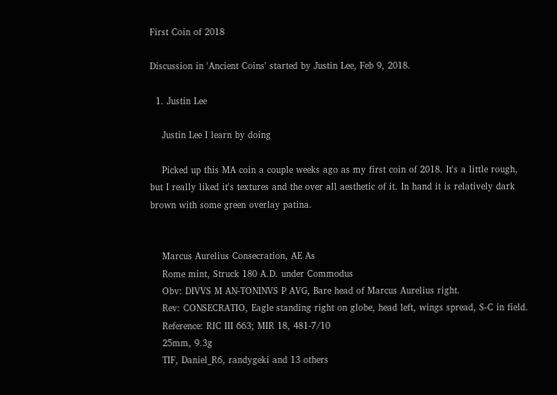First Coin of 2018

Discussion in 'Ancient Coins' started by Justin Lee, Feb 9, 2018.

  1. Justin Lee

    Justin Lee I learn by doing

    Picked up this MA coin a couple weeks ago as my first coin of 2018. It's a little rough, but I really liked it's textures and the over all aesthetic of it. In hand it is relatively dark brown with some green overlay patina.


    Marcus Aurelius Consecration, AE As
    Rome mint, Struck 180 A.D. under Commodus
    Obv: DIVVS M AN-TONINVS P AVG, Bare head of Marcus Aurelius right.
    Rev: CONSECRATIO, Eagle standing right on globe, head left, wings spread, S-C in field.
    Reference: RIC III 663; MIR 18, 481-7/10
    25mm, 9.3g
    TIF, Daniel_R6, randygeki and 13 others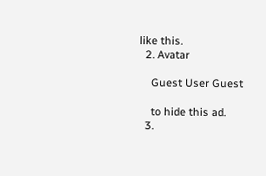like this.
  2. Avatar

    Guest User Guest

    to hide this ad.
  3.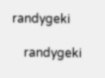randygeki

    randygeki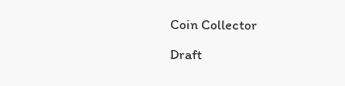Coin Collector

Draft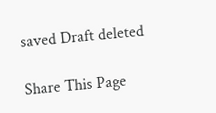saved Draft deleted

Share This Page